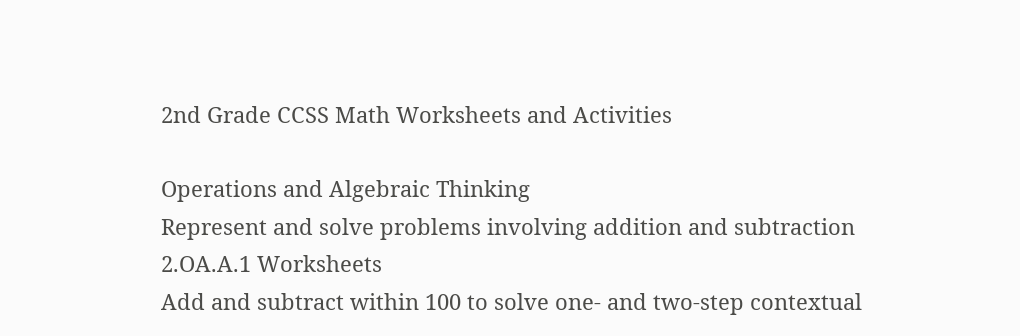2nd Grade CCSS Math Worksheets and Activities

Operations and Algebraic Thinking
Represent and solve problems involving addition and subtraction
2.OA.A.1 Worksheets
Add and subtract within 100 to solve one- and two-step contextual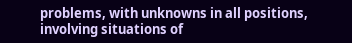problems, with unknowns in all positions, involving situations of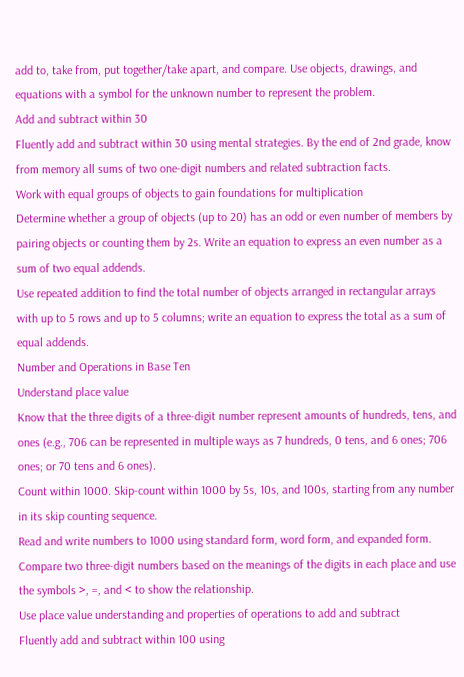add to, take from, put together/take apart, and compare. Use objects, drawings, and equations with a symbol for the unknown number to represent the problem.
Add and subtract within 30
Fluently add and subtract within 30 using mental strategies. By the end of 2nd grade, know from memory all sums of two one-digit numbers and related subtraction facts.
Work with equal groups of objects to gain foundations for multiplication
Determine whether a group of objects (up to 20) has an odd or even number of members by pairing objects or counting them by 2s. Write an equation to express an even number as a sum of two equal addends.
Use repeated addition to find the total number of objects arranged in rectangular arrays with up to 5 rows and up to 5 columns; write an equation to express the total as a sum of equal addends.
Number and Operations in Base Ten
Understand place value
Know that the three digits of a three-digit number represent amounts of hundreds, tens, and ones (e.g., 706 can be represented in multiple ways as 7 hundreds, 0 tens, and 6 ones; 706 ones; or 70 tens and 6 ones).
Count within 1000. Skip-count within 1000 by 5s, 10s, and 100s, starting from any number in its skip counting sequence.
Read and write numbers to 1000 using standard form, word form, and expanded form.
Compare two three-digit numbers based on the meanings of the digits in each place and use the symbols >, =, and < to show the relationship.
Use place value understanding and properties of operations to add and subtract
Fluently add and subtract within 100 using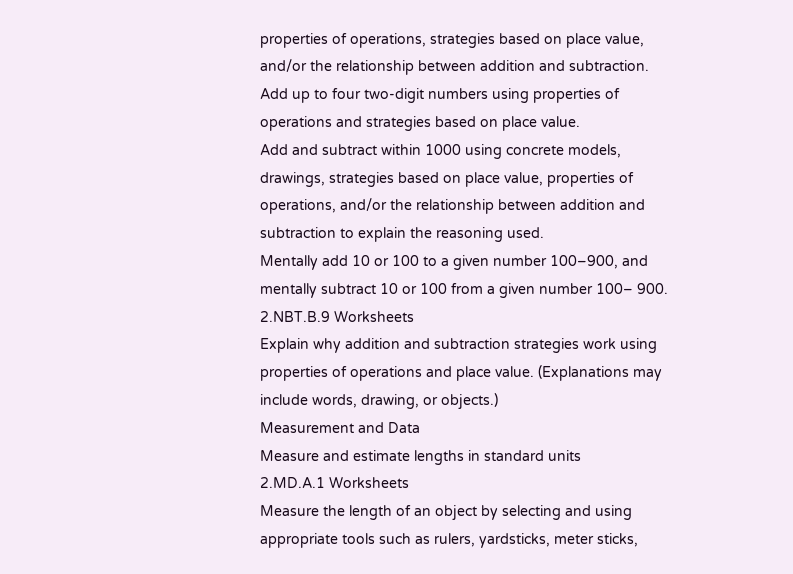properties of operations, strategies based on place value, and/or the relationship between addition and subtraction.
Add up to four two-digit numbers using properties of operations and strategies based on place value.
Add and subtract within 1000 using concrete models, drawings, strategies based on place value, properties of operations, and/or the relationship between addition and subtraction to explain the reasoning used.
Mentally add 10 or 100 to a given number 100–900, and mentally subtract 10 or 100 from a given number 100– 900.
2.NBT.B.9 Worksheets
Explain why addition and subtraction strategies work using properties of operations and place value. (Explanations may include words, drawing, or objects.)
Measurement and Data
Measure and estimate lengths in standard units
2.MD.A.1 Worksheets
Measure the length of an object by selecting and using appropriate tools such as rulers, yardsticks, meter sticks,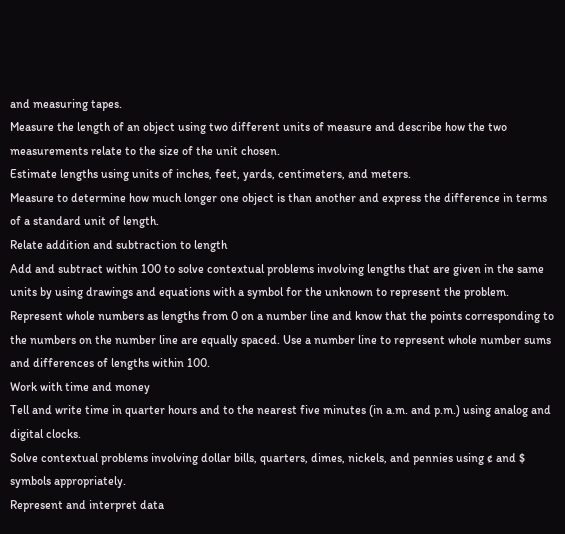and measuring tapes.
Measure the length of an object using two different units of measure and describe how the two measurements relate to the size of the unit chosen.
Estimate lengths using units of inches, feet, yards, centimeters, and meters.
Measure to determine how much longer one object is than another and express the difference in terms of a standard unit of length.
Relate addition and subtraction to length
Add and subtract within 100 to solve contextual problems involving lengths that are given in the same units by using drawings and equations with a symbol for the unknown to represent the problem.
Represent whole numbers as lengths from 0 on a number line and know that the points corresponding to the numbers on the number line are equally spaced. Use a number line to represent whole number sums and differences of lengths within 100.
Work with time and money
Tell and write time in quarter hours and to the nearest five minutes (in a.m. and p.m.) using analog and digital clocks.
Solve contextual problems involving dollar bills, quarters, dimes, nickels, and pennies using ¢ and $ symbols appropriately.
Represent and interpret data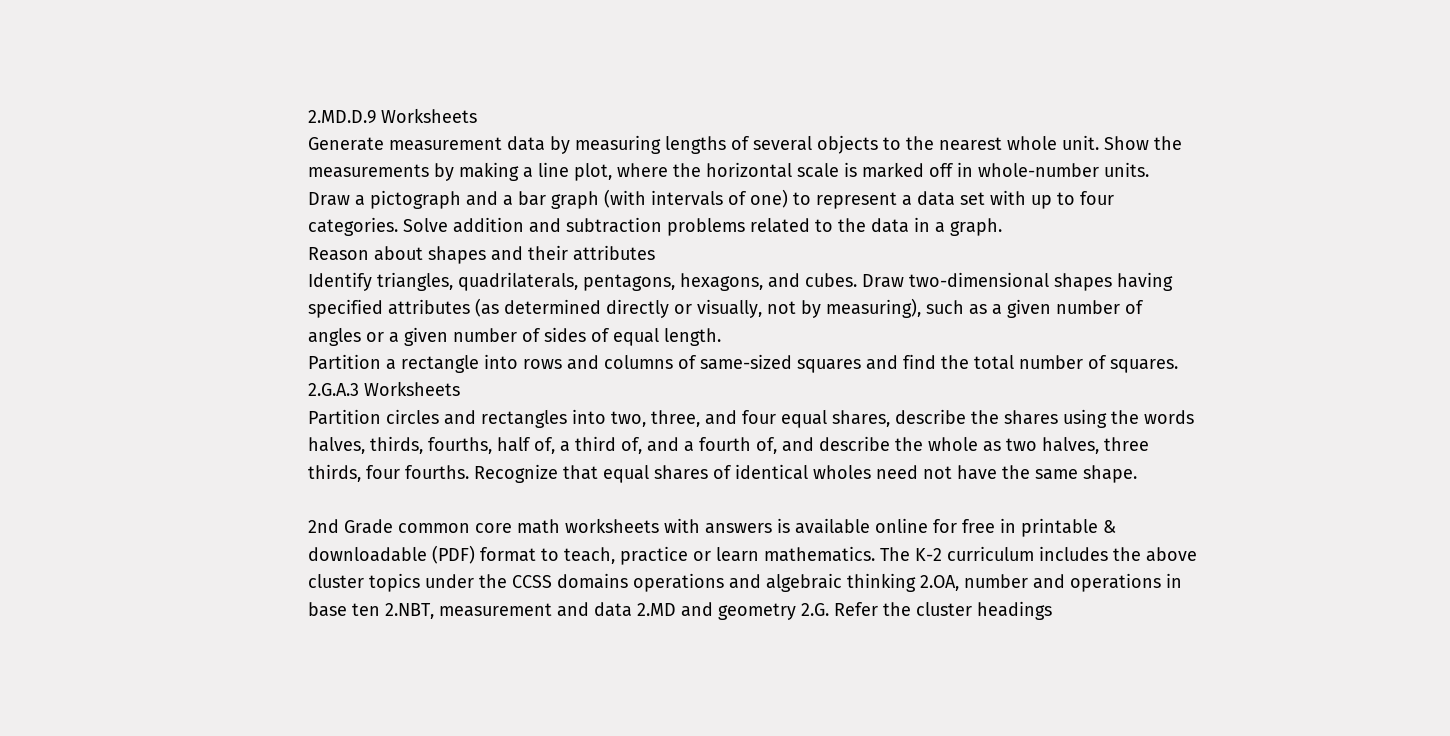2.MD.D.9 Worksheets
Generate measurement data by measuring lengths of several objects to the nearest whole unit. Show the measurements by making a line plot, where the horizontal scale is marked off in whole-number units.
Draw a pictograph and a bar graph (with intervals of one) to represent a data set with up to four categories. Solve addition and subtraction problems related to the data in a graph.
Reason about shapes and their attributes
Identify triangles, quadrilaterals, pentagons, hexagons, and cubes. Draw two-dimensional shapes having specified attributes (as determined directly or visually, not by measuring), such as a given number of angles or a given number of sides of equal length.
Partition a rectangle into rows and columns of same-sized squares and find the total number of squares.
2.G.A.3 Worksheets
Partition circles and rectangles into two, three, and four equal shares, describe the shares using the words halves, thirds, fourths, half of, a third of, and a fourth of, and describe the whole as two halves, three thirds, four fourths. Recognize that equal shares of identical wholes need not have the same shape.

2nd Grade common core math worksheets with answers is available online for free in printable & downloadable (PDF) format to teach, practice or learn mathematics. The K-2 curriculum includes the above cluster topics under the CCSS domains operations and algebraic thinking 2.OA, number and operations in base ten 2.NBT, measurement and data 2.MD and geometry 2.G. Refer the cluster headings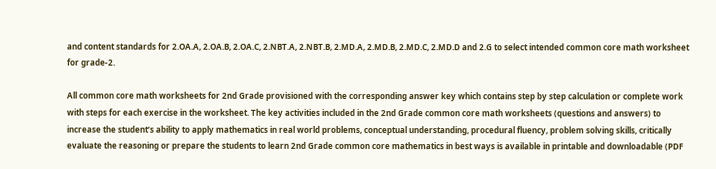and content standards for 2.OA.A, 2.OA.B, 2.OA.C, 2.NBT.A, 2.NBT.B, 2.MD.A, 2.MD.B, 2.MD.C, 2.MD.D and 2.G to select intended common core math worksheet for grade-2.

All common core math worksheets for 2nd Grade provisioned with the corresponding answer key which contains step by step calculation or complete work with steps for each exercise in the worksheet. The key activities included in the 2nd Grade common core math worksheets (questions and answers) to increase the student’s ability to apply mathematics in real world problems, conceptual understanding, procedural fluency, problem solving skills, critically evaluate the reasoning or prepare the students to learn 2nd Grade common core mathematics in best ways is available in printable and downloadable (PDF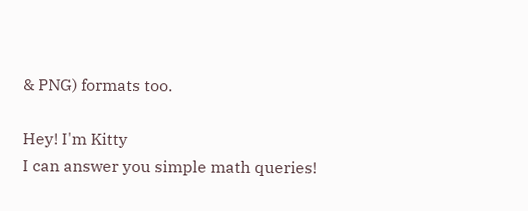& PNG) formats too.

Hey! I'm Kitty
I can answer you simple math queries!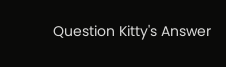Question Kitty's Answer